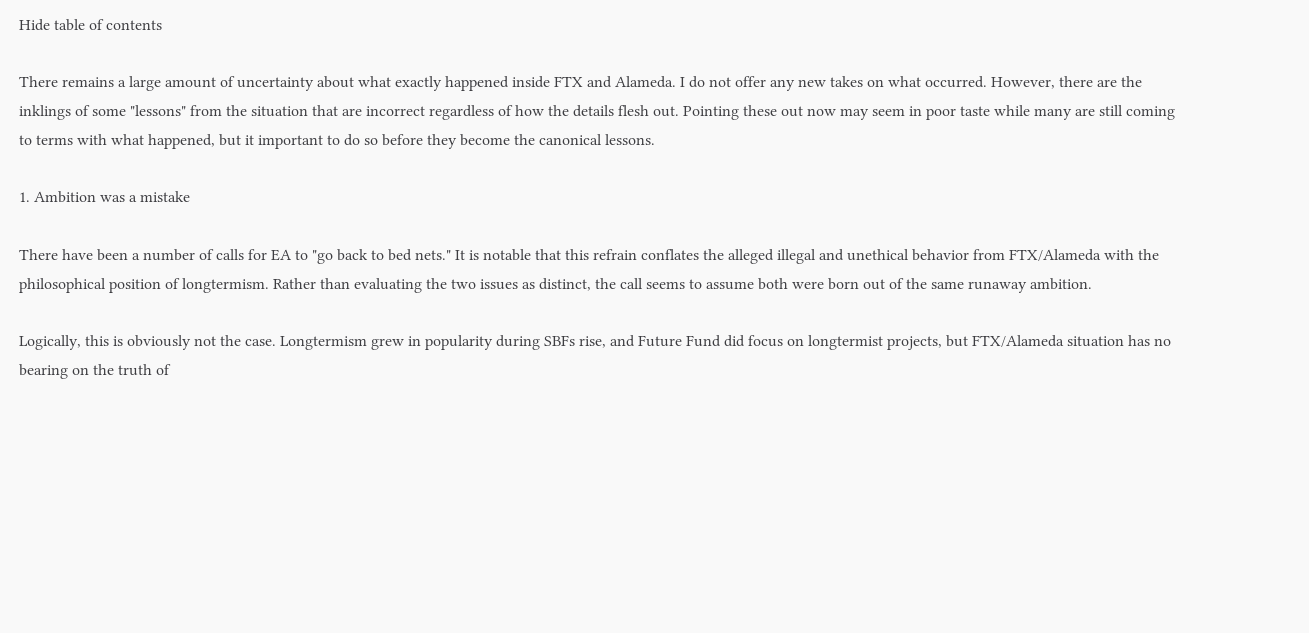Hide table of contents

There remains a large amount of uncertainty about what exactly happened inside FTX and Alameda. I do not offer any new takes on what occurred. However, there are the inklings of some "lessons" from the situation that are incorrect regardless of how the details flesh out. Pointing these out now may seem in poor taste while many are still coming to terms with what happened, but it important to do so before they become the canonical lessons.

1. Ambition was a mistake

There have been a number of calls for EA to "go back to bed nets." It is notable that this refrain conflates the alleged illegal and unethical behavior from FTX/Alameda with the philosophical position of longtermism. Rather than evaluating the two issues as distinct, the call seems to assume both were born out of the same runaway ambition.

Logically, this is obviously not the case. Longtermism grew in popularity during SBFs rise, and Future Fund did focus on longtermist projects, but FTX/Alameda situation has no bearing on the truth of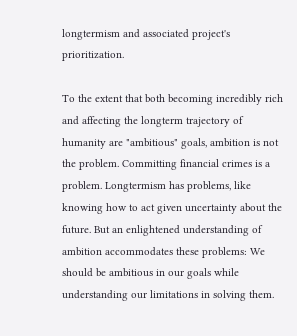longtermism and associated project's prioritization.

To the extent that both becoming incredibly rich and affecting the longterm trajectory of humanity are "ambitious" goals, ambition is not the problem. Committing financial crimes is a problem. Longtermism has problems, like knowing how to act given uncertainty about the future. But an enlightened understanding of ambition accommodates these problems: We should be ambitious in our goals while understanding our limitations in solving them.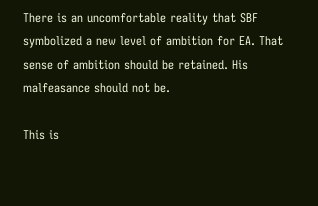There is an uncomfortable reality that SBF symbolized a new level of ambition for EA. That sense of ambition should be retained. His malfeasance should not be.

This is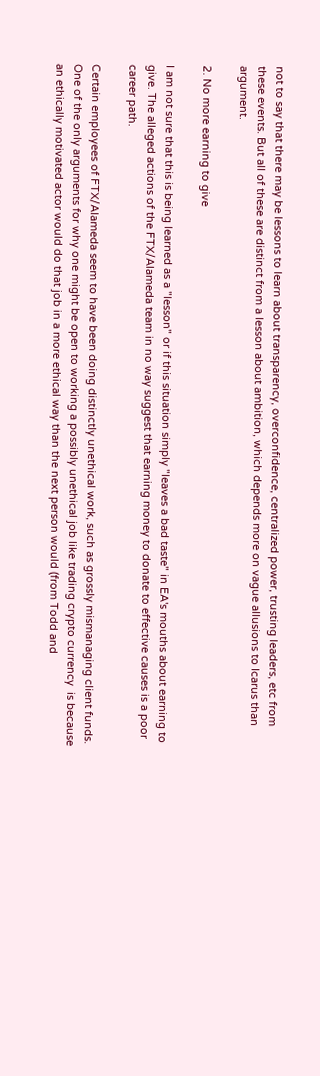not to say that there may be lessons to learn about transparency, overconfidence, centralized power, trusting leaders, etc from these events. But all of these are distinct from a lesson about ambition, which depends more on vague allusions to Icarus than argument.

2. No more earning to give

I am not sure that this is being learned as a "lesson" or if this situation simply "leaves a bad taste" in EA's mouths about earning to give. The alleged actions of the FTX/Alameda team in no way suggest that earning money to donate to effective causes is a poor career path.

Certain employees of FTX/Alameda seem to have been doing distinctly unethical work, such as grossly mismanaging client funds. One of the only arguments for why one might be open to working a possibly unethical job like trading crypto currency  is because an ethically motivated actor would do that job in a more ethical way than the next person would (from Todd and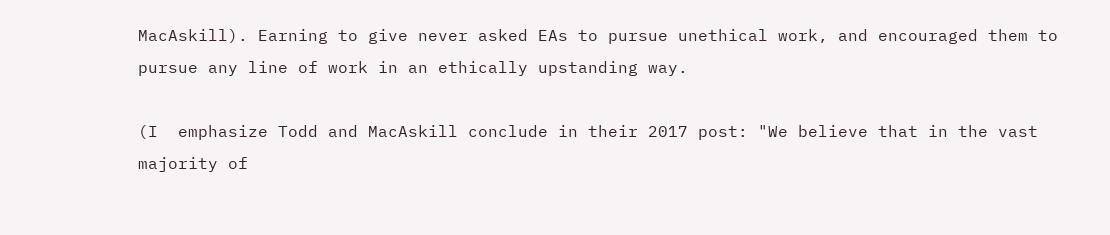MacAskill). Earning to give never asked EAs to pursue unethical work, and encouraged them to pursue any line of work in an ethically upstanding way.

(I  emphasize Todd and MacAskill conclude in their 2017 post: "We believe that in the vast majority of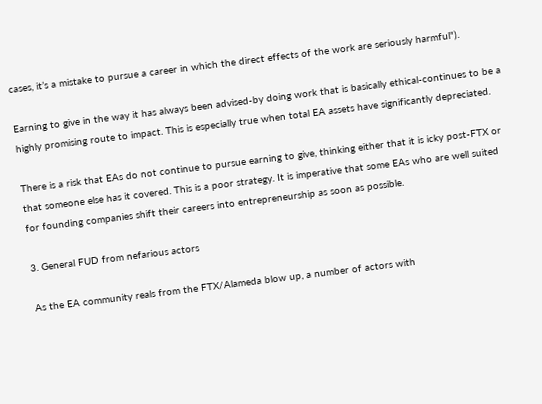cases, it’s a mistake to pursue a career in which the direct effects of the work are seriously harmful").

Earning to give in the way it has always been advised-by doing work that is basically ethical-continues to be a highly promising route to impact. This is especially true when total EA assets have significantly depreciated.

There is a risk that EAs do not continue to pursue earning to give, thinking either that it is icky post-FTX or that someone else has it covered. This is a poor strategy. It is imperative that some EAs who are well suited for founding companies shift their careers into entrepreneurship as soon as possible.

3. General FUD from nefarious actors

As the EA community reals from the FTX/Alameda blow up, a number of actors with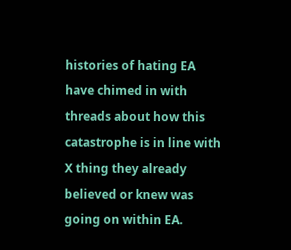histories of hating EA have chimed in with threads about how this catastrophe is in line with X thing they already believed or knew was going on within EA.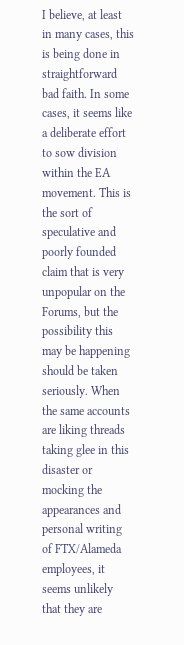I believe, at least in many cases, this is being done in straightforward bad faith. In some cases, it seems like a deliberate effort to sow division within the EA movement. This is the sort of speculative and poorly founded claim that is very unpopular on the Forums, but the possibility this may be happening should be taken seriously. When the same accounts are liking threads taking glee in this disaster or mocking the appearances and personal writing of FTX/Alameda employees, it seems unlikely that they are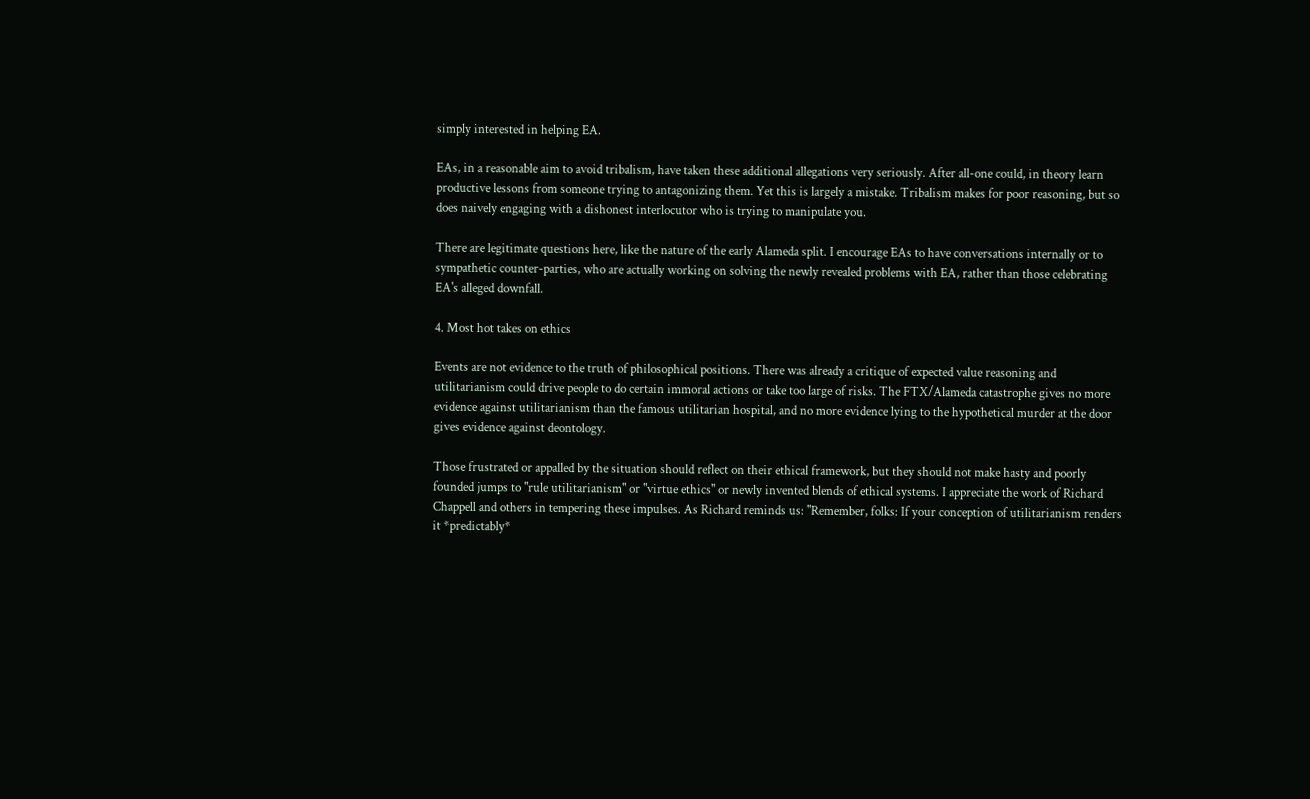simply interested in helping EA.

EAs, in a reasonable aim to avoid tribalism, have taken these additional allegations very seriously. After all-one could, in theory learn productive lessons from someone trying to antagonizing them. Yet this is largely a mistake. Tribalism makes for poor reasoning, but so does naively engaging with a dishonest interlocutor who is trying to manipulate you.

There are legitimate questions here, like the nature of the early Alameda split. I encourage EAs to have conversations internally or to sympathetic counter-parties, who are actually working on solving the newly revealed problems with EA, rather than those celebrating EA's alleged downfall.

4. Most hot takes on ethics

Events are not evidence to the truth of philosophical positions. There was already a critique of expected value reasoning and utilitarianism could drive people to do certain immoral actions or take too large of risks. The FTX/Alameda catastrophe gives no more evidence against utilitarianism than the famous utilitarian hospital, and no more evidence lying to the hypothetical murder at the door gives evidence against deontology.

Those frustrated or appalled by the situation should reflect on their ethical framework, but they should not make hasty and poorly founded jumps to "rule utilitarianism" or "virtue ethics" or newly invented blends of ethical systems. I appreciate the work of Richard Chappell and others in tempering these impulses. As Richard reminds us: "Remember, folks: If your conception of utilitarianism renders it *predictably*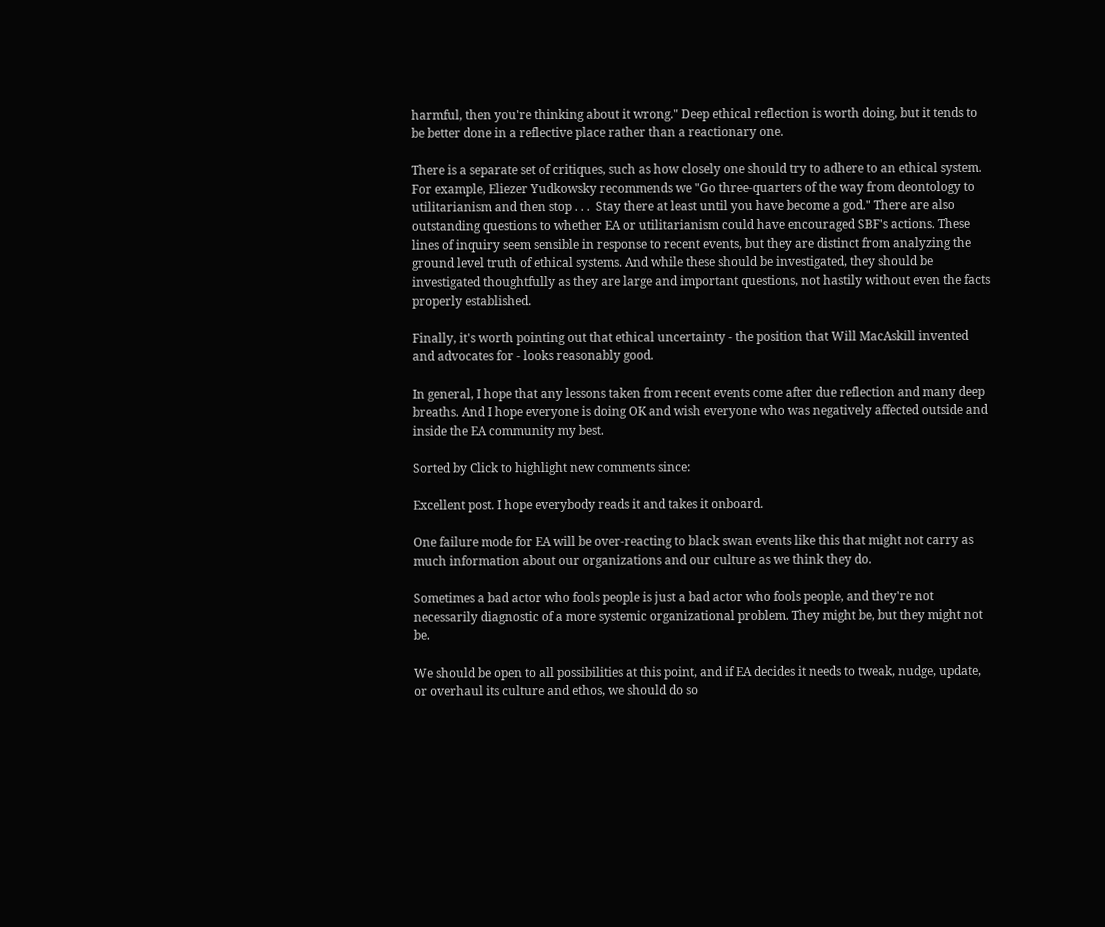harmful, then you're thinking about it wrong." Deep ethical reflection is worth doing, but it tends to be better done in a reflective place rather than a reactionary one.

There is a separate set of critiques, such as how closely one should try to adhere to an ethical system. For example, Eliezer Yudkowsky recommends we "Go three-quarters of the way from deontology to utilitarianism and then stop . . .  Stay there at least until you have become a god." There are also outstanding questions to whether EA or utilitarianism could have encouraged SBF's actions. These lines of inquiry seem sensible in response to recent events, but they are distinct from analyzing the ground level truth of ethical systems. And while these should be investigated, they should be investigated thoughtfully as they are large and important questions, not hastily without even the facts properly established.

Finally, it's worth pointing out that ethical uncertainty - the position that Will MacAskill invented and advocates for - looks reasonably good.

In general, I hope that any lessons taken from recent events come after due reflection and many deep breaths. And I hope everyone is doing OK and wish everyone who was negatively affected outside and inside the EA community my best.

Sorted by Click to highlight new comments since:

Excellent post. I hope everybody reads it and takes it onboard.

One failure mode for EA will be over-reacting to black swan events like this that might not carry as much information about our organizations and our culture as we think they do.

Sometimes a bad actor who fools people is just a bad actor who fools people, and they're not necessarily diagnostic of a more systemic organizational problem. They might be, but they might not be.

We should be open to all possibilities at this point, and if EA decides it needs to tweak, nudge, update, or overhaul its culture and ethos, we should do so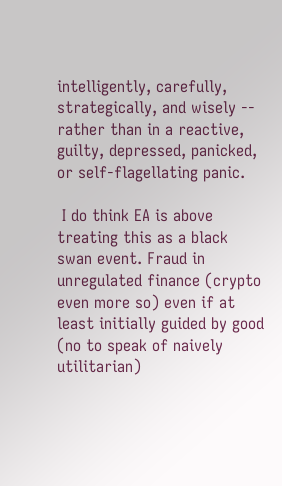intelligently, carefully, strategically, and wisely -- rather than in a reactive, guilty, depressed, panicked, or self-flagellating panic.

 I do think EA is above treating this as a black swan event. Fraud in unregulated finance (crypto even more so) even if at least initially guided by good (no to speak of naively utilitarian)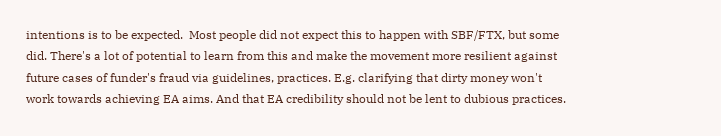intentions is to be expected.  Most people did not expect this to happen with SBF/FTX, but some did. There's a lot of potential to learn from this and make the movement more resilient against future cases of funder's fraud via guidelines, practices. E.g. clarifying that dirty money won't work towards achieving EA aims. And that EA credibility should not be lent to dubious practices.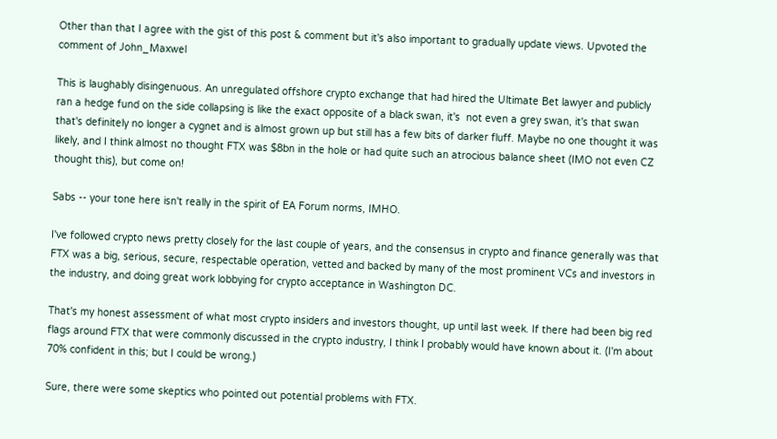Other than that I agree with the gist of this post & comment but it's also important to gradually update views. Upvoted the comment of John_Maxwel

This is laughably disingenuous. An unregulated offshore crypto exchange that had hired the Ultimate Bet lawyer and publicly ran a hedge fund on the side collapsing is like the exact opposite of a black swan, it's  not even a grey swan, it's that swan that's definitely no longer a cygnet and is almost grown up but still has a few bits of darker fluff. Maybe no one thought it was likely, and I think almost no thought FTX was $8bn in the hole or had quite such an atrocious balance sheet (IMO not even CZ thought this), but come on!

Sabs -- your tone here isn't really in the spirit of EA Forum norms, IMHO.

I've followed crypto news pretty closely for the last couple of years, and the consensus in crypto and finance generally was that FTX was a big, serious, secure, respectable operation, vetted and backed by many of the most prominent VCs and investors in the industry, and doing great work lobbying for crypto acceptance in Washington DC.

That's my honest assessment of what most crypto insiders and investors thought, up until last week. If there had been big red flags around FTX that were commonly discussed in the crypto industry, I think I probably would have known about it. (I'm about 70% confident in this; but I could be wrong.)

Sure, there were some skeptics who pointed out potential problems with FTX.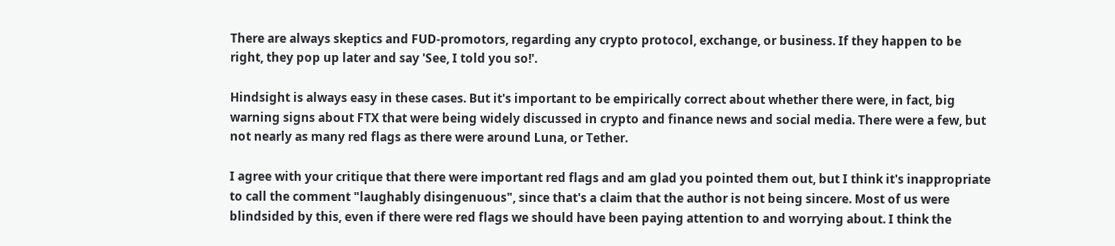There are always skeptics and FUD-promotors, regarding any crypto protocol, exchange, or business. If they happen to be right, they pop up later and say 'See, I told you so!'.

Hindsight is always easy in these cases. But it's important to be empirically correct about whether there were, in fact, big warning signs about FTX that were being widely discussed in crypto and finance news and social media. There were a few, but not nearly as many red flags as there were around Luna, or Tether.

I agree with your critique that there were important red flags and am glad you pointed them out, but I think it's inappropriate to call the comment "laughably disingenuous", since that's a claim that the author is not being sincere. Most of us were blindsided by this, even if there were red flags we should have been paying attention to and worrying about. I think the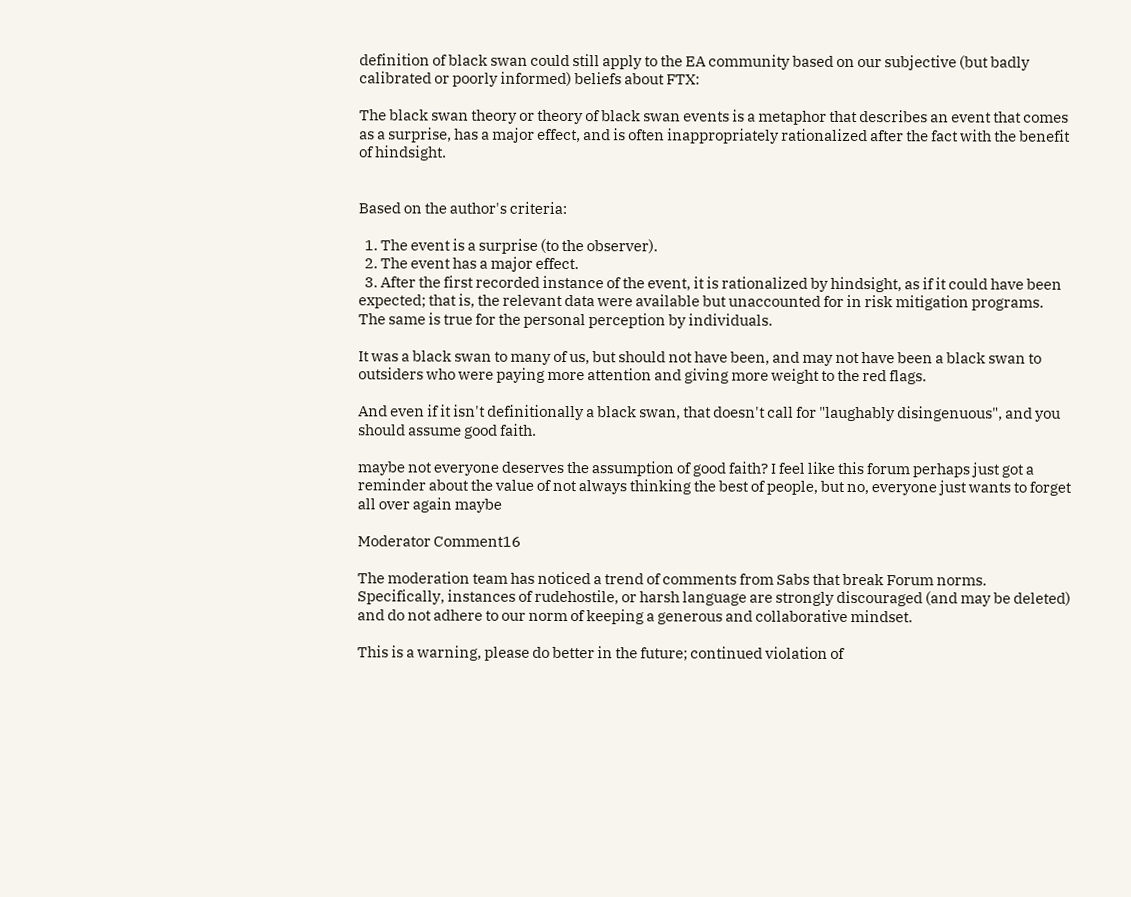definition of black swan could still apply to the EA community based on our subjective (but badly calibrated or poorly informed) beliefs about FTX:

The black swan theory or theory of black swan events is a metaphor that describes an event that comes as a surprise, has a major effect, and is often inappropriately rationalized after the fact with the benefit of hindsight.


Based on the author's criteria:

  1. The event is a surprise (to the observer).
  2. The event has a major effect.
  3. After the first recorded instance of the event, it is rationalized by hindsight, as if it could have been expected; that is, the relevant data were available but unaccounted for in risk mitigation programs. The same is true for the personal perception by individuals.

It was a black swan to many of us, but should not have been, and may not have been a black swan to outsiders who were paying more attention and giving more weight to the red flags.

And even if it isn't definitionally a black swan, that doesn't call for "laughably disingenuous", and you should assume good faith.

maybe not everyone deserves the assumption of good faith? I feel like this forum perhaps just got a reminder about the value of not always thinking the best of people, but no, everyone just wants to forget all over again maybe

Moderator Comment16

The moderation team has noticed a trend of comments from Sabs that break Forum norms. Specifically, instances of rudehostile, or harsh language are strongly discouraged (and may be deleted) and do not adhere to our norm of keeping a generous and collaborative mindset.

This is a warning, please do better in the future; continued violation of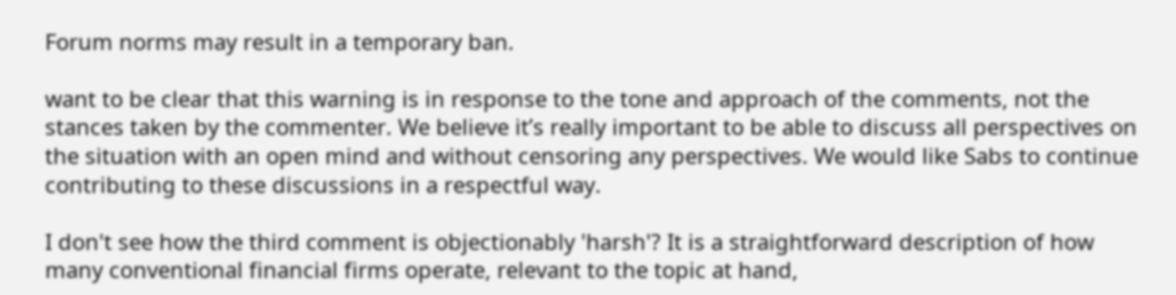Forum norms may result in a temporary ban.

want to be clear that this warning is in response to the tone and approach of the comments, not the stances taken by the commenter. We believe it’s really important to be able to discuss all perspectives on the situation with an open mind and without censoring any perspectives. We would like Sabs to continue contributing to these discussions in a respectful way.

I don't see how the third comment is objectionably 'harsh'? It is a straightforward description of how many conventional financial firms operate, relevant to the topic at hand,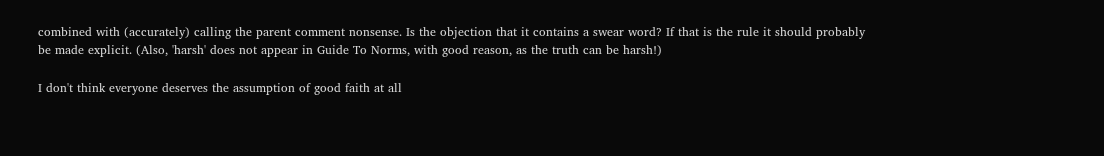combined with (accurately) calling the parent comment nonsense. Is the objection that it contains a swear word? If that is the rule it should probably be made explicit. (Also, 'harsh' does not appear in Guide To Norms, with good reason, as the truth can be harsh!)

I don't think everyone deserves the assumption of good faith at all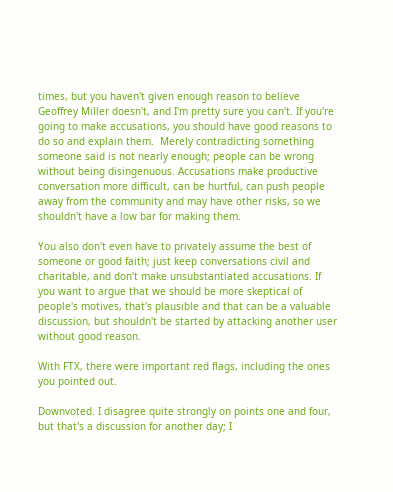times, but you haven't given enough reason to believe Geoffrey Miller doesn't, and I'm pretty sure you can't. If you're going to make accusations, you should have good reasons to do so and explain them.  Merely contradicting something someone said is not nearly enough; people can be wrong without being disingenuous. Accusations make productive conversation more difficult, can be hurtful, can push people away from the community and may have other risks, so we shouldn't have a low bar for making them.

You also don't even have to privately assume the best of someone or good faith; just keep conversations civil and charitable, and don't make unsubstantiated accusations. If you want to argue that we should be more skeptical of people's motives, that's plausible and that can be a valuable discussion, but shouldn't be started by attacking another user without good reason.

With FTX, there were important red flags, including the ones you pointed out.

Downvoted. I disagree quite strongly on points one and four, but that's a discussion for another day; I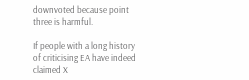downvoted because point three is harmful.

If people with a long history of criticising EA have indeed claimed X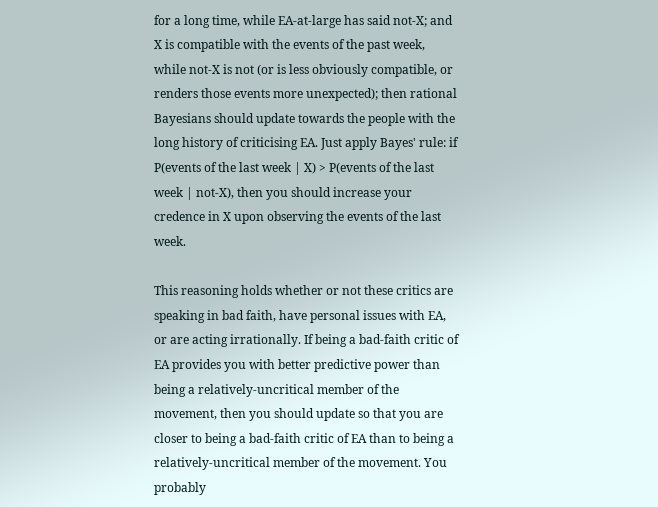for a long time, while EA-at-large has said not-X; and X is compatible with the events of the past week, while not-X is not (or is less obviously compatible, or renders those events more unexpected); then rational Bayesians should update towards the people with the long history of criticising EA. Just apply Bayes' rule: if P(events of the last week | X) > P(events of the last week | not-X), then you should increase your credence in X upon observing the events of the last week.

This reasoning holds whether or not these critics are speaking in bad faith, have personal issues with EA, or are acting irrationally. If being a bad-faith critic of EA provides you with better predictive power than being a relatively-uncritical member of the movement, then you should update so that you are closer to being a bad-faith critic of EA than to being a relatively-uncritical member of the movement. You probably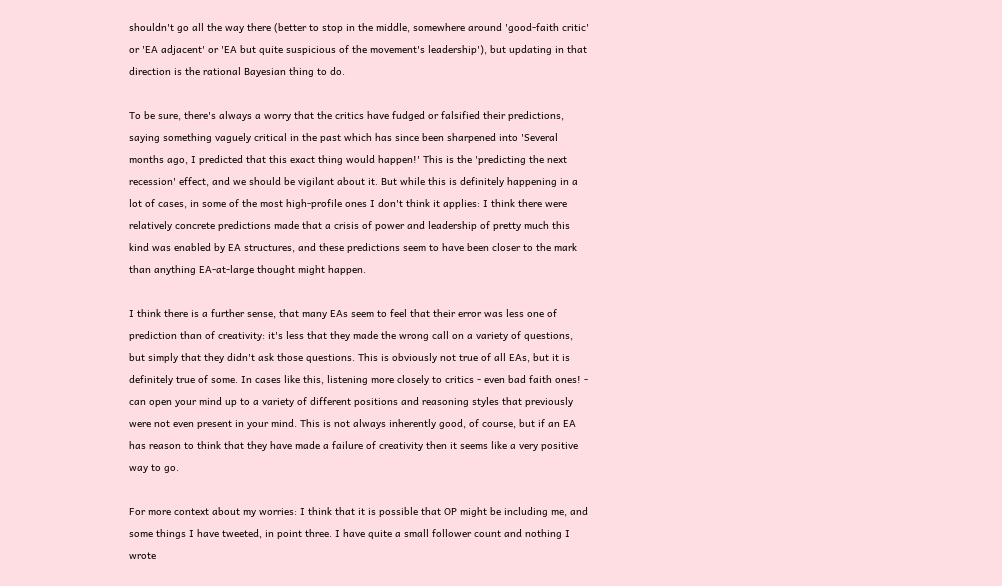shouldn't go all the way there (better to stop in the middle, somewhere around 'good-faith critic' or 'EA adjacent' or 'EA but quite suspicious of the movement's leadership'), but updating in that direction is the rational Bayesian thing to do.

To be sure, there's always a worry that the critics have fudged or falsified their predictions, saying something vaguely critical in the past which has since been sharpened into 'Several months ago, I predicted that this exact thing would happen!' This is the 'predicting the next recession' effect, and we should be vigilant about it. But while this is definitely happening in a lot of cases, in some of the most high-profile ones I don't think it applies: I think there were relatively concrete predictions made that a crisis of power and leadership of pretty much this kind was enabled by EA structures, and these predictions seem to have been closer to the mark than anything EA-at-large thought might happen.

I think there is a further sense, that many EAs seem to feel that their error was less one of prediction than of creativity: it's less that they made the wrong call on a variety of questions, but simply that they didn't ask those questions. This is obviously not true of all EAs, but it is definitely true of some. In cases like this, listening more closely to critics - even bad faith ones! - can open your mind up to a variety of different positions and reasoning styles that previously were not even present in your mind. This is not always inherently good, of course, but if an EA has reason to think that they have made a failure of creativity then it seems like a very positive way to go.

For more context about my worries: I think that it is possible that OP might be including me, and some things I have tweeted, in point three. I have quite a small follower count and nothing I wrote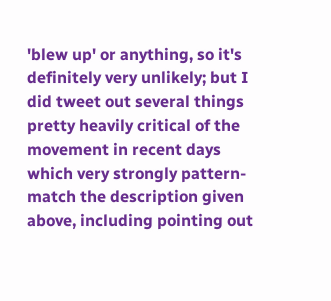'blew up' or anything, so it's definitely very unlikely; but I did tweet out several things pretty heavily critical of the movement in recent days which very strongly pattern-match the description given above, including pointing out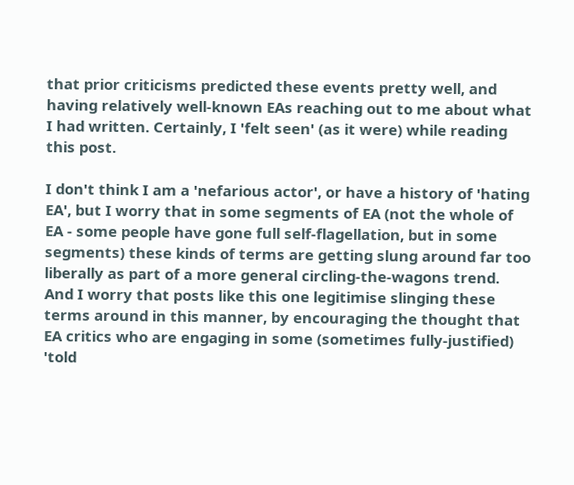that prior criticisms predicted these events pretty well, and having relatively well-known EAs reaching out to me about what I had written. Certainly, I 'felt seen' (as it were) while reading this post.

I don't think I am a 'nefarious actor', or have a history of 'hating EA', but I worry that in some segments of EA (not the whole of EA - some people have gone full self-flagellation, but in some segments) these kinds of terms are getting slung around far too liberally as part of a more general circling-the-wagons trend. And I worry that posts like this one legitimise slinging these terms around in this manner, by encouraging the thought that EA critics who are engaging in some (sometimes fully-justified) 'told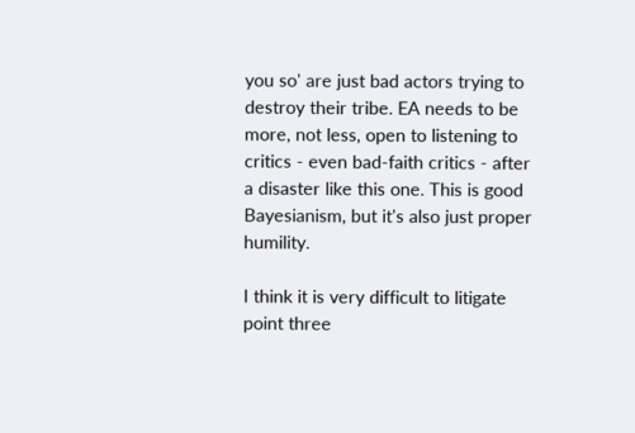you so' are just bad actors trying to destroy their tribe. EA needs to be more, not less, open to listening to critics - even bad-faith critics - after a disaster like this one. This is good Bayesianism, but it's also just proper humility.

I think it is very difficult to litigate point three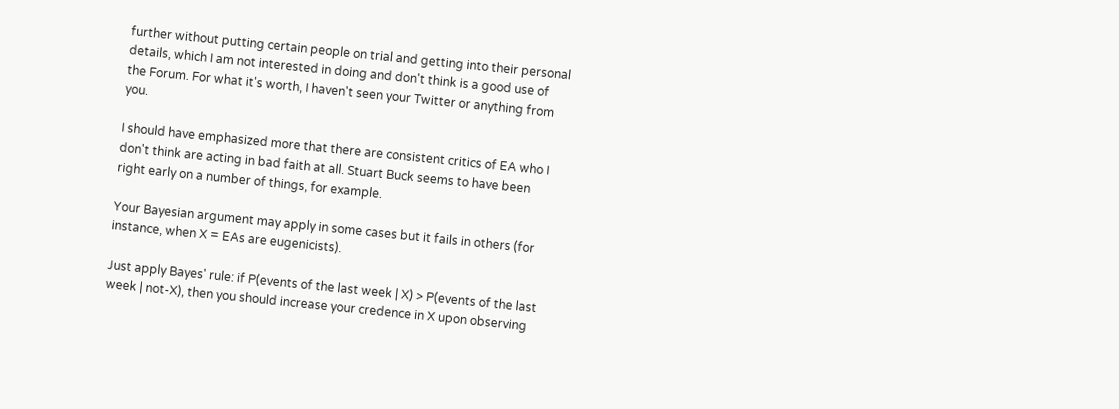further without putting certain people on trial and getting into their personal details, which I am not interested in doing and don't think is a good use of the Forum. For what it's worth, I haven't seen your Twitter or anything from you.

I should have emphasized more that there are consistent critics of EA who I don't think are acting in bad faith at all. Stuart Buck seems to have been right early on a number of things, for example.

Your Bayesian argument may apply in some cases but it fails in others (for instance, when X = EAs are eugenicists).

Just apply Bayes' rule: if P(events of the last week | X) > P(events of the last week | not-X), then you should increase your credence in X upon observing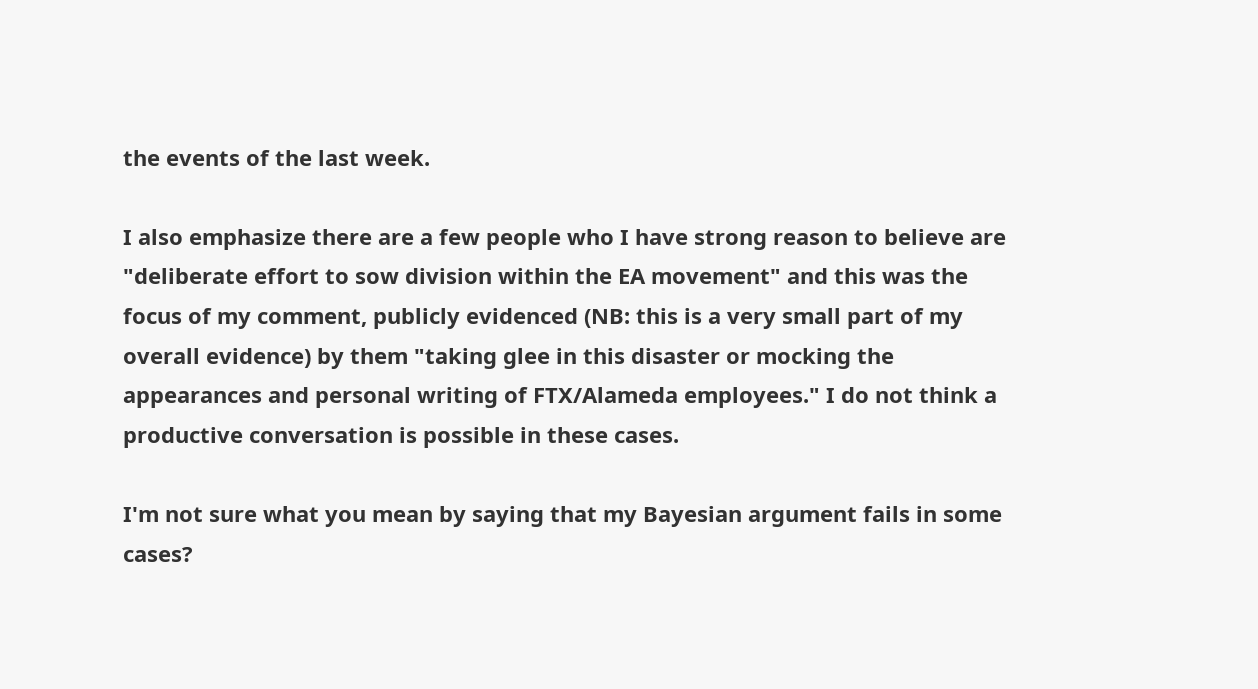the events of the last week.

I also emphasize there are a few people who I have strong reason to believe are "deliberate effort to sow division within the EA movement" and this was the focus of my comment, publicly evidenced (NB: this is a very small part of my overall evidence) by them "taking glee in this disaster or mocking the appearances and personal writing of FTX/Alameda employees." I do not think a productive conversation is possible in these cases.

I'm not sure what you mean by saying that my Bayesian argument fails in some cases?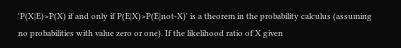'P(X|E)>P(X) if and only if P(E|X)>P(E|not-X)' is a theorem in the probability calculus (assuming no probabilities with value zero or one). If the likelihood ratio of X given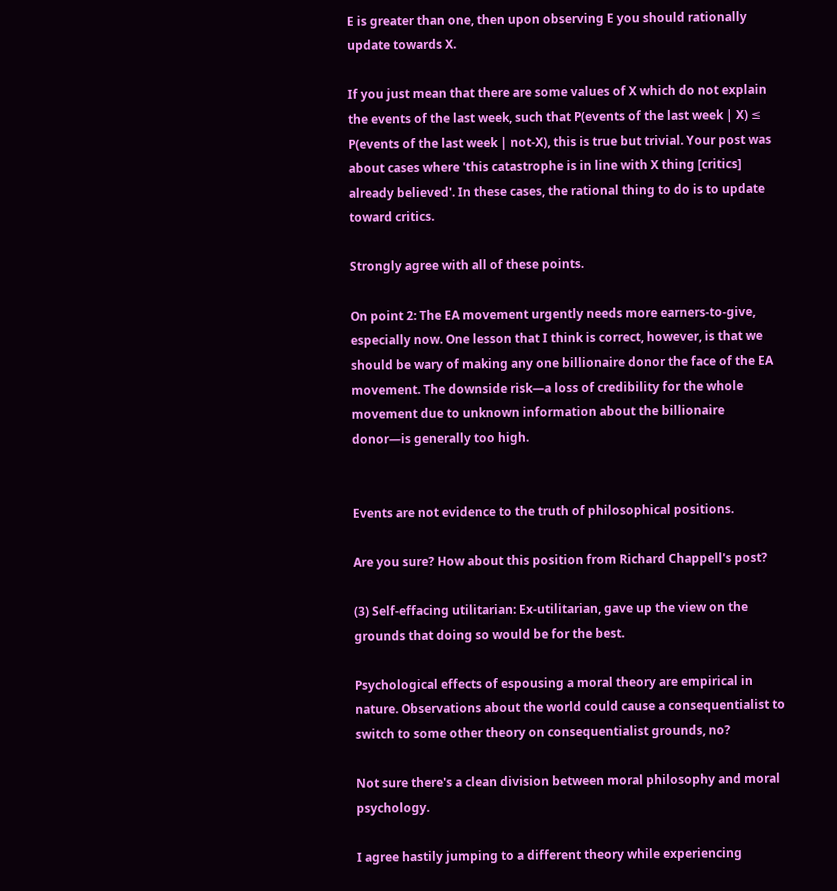E is greater than one, then upon observing E you should rationally update towards X.

If you just mean that there are some values of X which do not explain the events of the last week, such that P(events of the last week | X) ≤ P(events of the last week | not-X), this is true but trivial. Your post was about cases where 'this catastrophe is in line with X thing [critics] already believed'. In these cases, the rational thing to do is to update toward critics.

Strongly agree with all of these points.

On point 2: The EA movement urgently needs more earners-to-give, especially now. One lesson that I think is correct, however, is that we should be wary of making any one billionaire donor the face of the EA movement. The downside risk—a loss of credibility for the whole movement due to unknown information about the billionaire donor—is generally too high.


Events are not evidence to the truth of philosophical positions.

Are you sure? How about this position from Richard Chappell's post?

(3) Self-effacing utilitarian: Ex-utilitarian, gave up the view on the grounds that doing so would be for the best.

Psychological effects of espousing a moral theory are empirical in nature. Observations about the world could cause a consequentialist to switch to some other theory on consequentialist grounds, no?

Not sure there's a clean division between moral philosophy and moral psychology.

I agree hastily jumping to a different theory while experiencing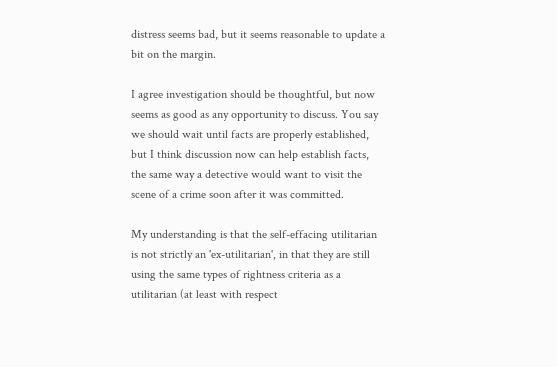distress seems bad, but it seems reasonable to update a bit on the margin.

I agree investigation should be thoughtful, but now seems as good as any opportunity to discuss. You say we should wait until facts are properly established, but I think discussion now can help establish facts, the same way a detective would want to visit the scene of a crime soon after it was committed.

My understanding is that the self-effacing utilitarian is not strictly an 'ex-utilitarian', in that they are still using the same types of rightness criteria as a utilitarian (at least with respect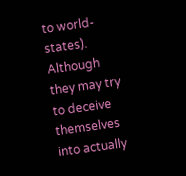to world-states). Although they may try to deceive themselves into actually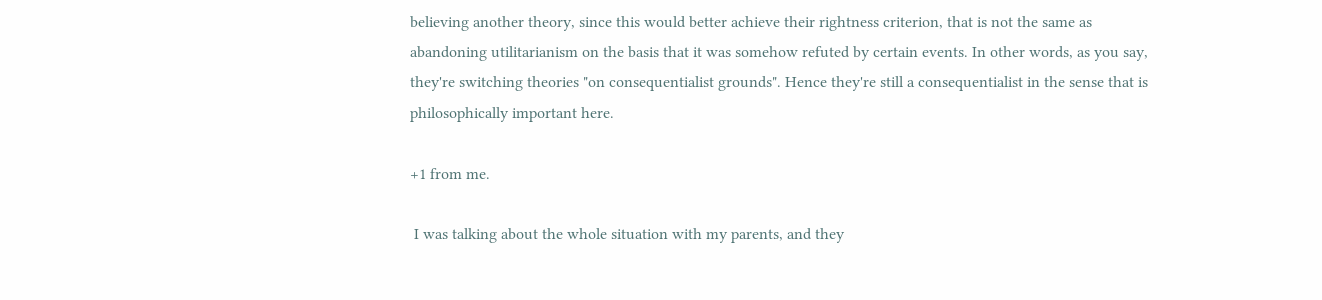believing another theory, since this would better achieve their rightness criterion, that is not the same as abandoning utilitarianism on the basis that it was somehow refuted by certain events. In other words, as you say, they're switching theories "on consequentialist grounds". Hence they're still a consequentialist in the sense that is philosophically important here.

+1 from me.

 I was talking about the whole situation with my parents, and they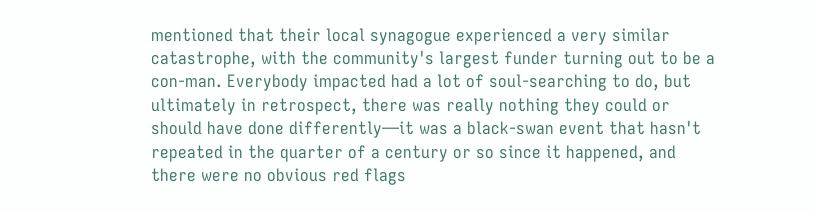mentioned that their local synagogue experienced a very similar catastrophe, with the community's largest funder turning out to be a con-man. Everybody impacted had a lot of soul-searching to do, but ultimately in retrospect, there was really nothing they could or should have done differently—it was a black-swan event that hasn't repeated in the quarter of a century or so since it happened, and there were no obvious red flags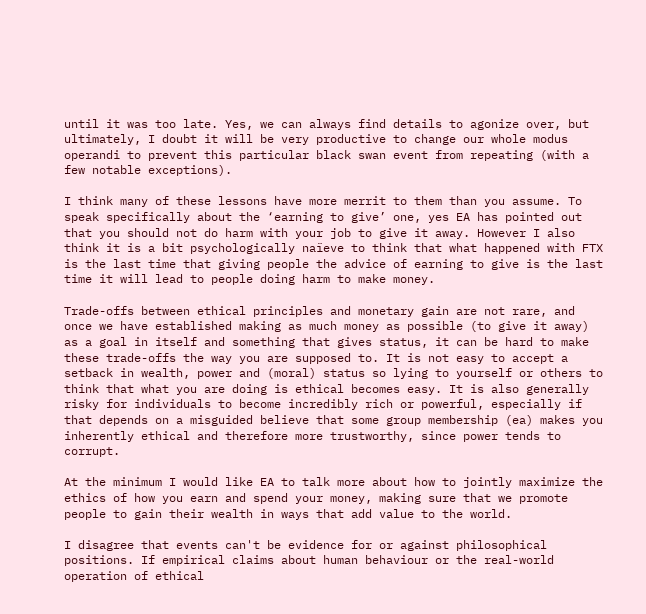until it was too late. Yes, we can always find details to agonize over, but ultimately, I doubt it will be very productive to change our whole modus operandi to prevent this particular black swan event from repeating (with a few notable exceptions).

I think many of these lessons have more merrit to them than you assume. To speak specifically about the ‘earning to give’ one, yes EA has pointed out that you should not do harm with your job to give it away. However I also think it is a bit psychologically naïeve to think that what happened with FTX is the last time that giving people the advice of earning to give is the last time it will lead to people doing harm to make money.

Trade-offs between ethical principles and monetary gain are not rare, and once we have established making as much money as possible (to give it away) as a goal in itself and something that gives status, it can be hard to make these trade-offs the way you are supposed to. It is not easy to accept a setback in wealth, power and (moral) status so lying to yourself or others to think that what you are doing is ethical becomes easy. It is also generally risky for individuals to become incredibly rich or powerful, especially if that depends on a misguided believe that some group membership (ea) makes you inherently ethical and therefore more trustworthy, since power tends to corrupt.

At the minimum I would like EA to talk more about how to jointly maximize the ethics of how you earn and spend your money, making sure that we promote people to gain their wealth in ways that add value to the world.

I disagree that events can't be evidence for or against philosophical positions. If empirical claims about human behaviour or the real-world operation of ethical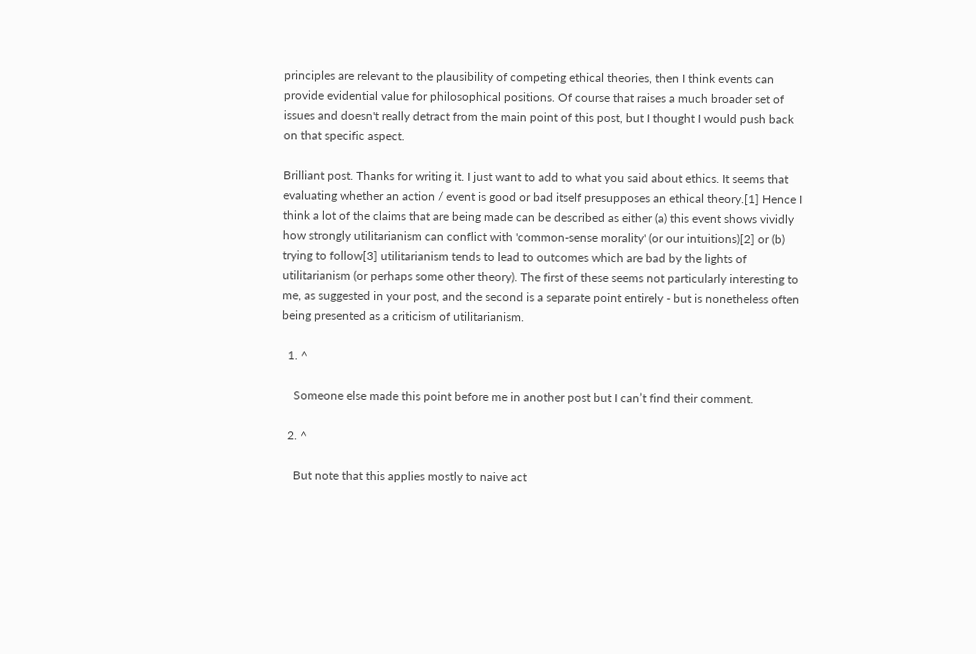principles are relevant to the plausibility of competing ethical theories, then I think events can provide evidential value for philosophical positions. Of course that raises a much broader set of issues and doesn't really detract from the main point of this post, but I thought I would push back on that specific aspect.

Brilliant post. Thanks for writing it. I just want to add to what you said about ethics. It seems that evaluating whether an action / event is good or bad itself presupposes an ethical theory.[1] Hence I think a lot of the claims that are being made can be described as either (a) this event shows vividly how strongly utilitarianism can conflict with 'common-sense morality' (or our intuitions)[2] or (b) trying to follow[3] utilitarianism tends to lead to outcomes which are bad by the lights of utilitarianism (or perhaps some other theory). The first of these seems not particularly interesting to me, as suggested in your post, and the second is a separate point entirely - but is nonetheless often being presented as a criticism of utilitarianism.

  1. ^

    Someone else made this point before me in another post but I can’t find their comment.

  2. ^

    But note that this applies mostly to naive act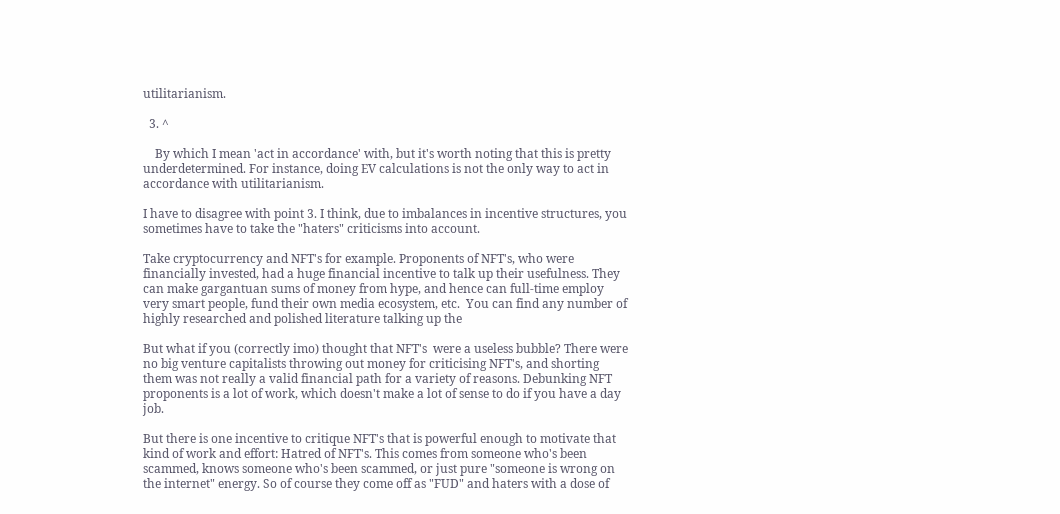utilitarianism.

  3. ^

    By which I mean 'act in accordance' with, but it's worth noting that this is pretty underdetermined. For instance, doing EV calculations is not the only way to act in accordance with utilitarianism.

I have to disagree with point 3. I think, due to imbalances in incentive structures, you sometimes have to take the "haters" criticisms into account.

Take cryptocurrency and NFT's for example. Proponents of NFT's, who were financially invested, had a huge financial incentive to talk up their usefulness. They can make gargantuan sums of money from hype, and hence can full-time employ very smart people, fund their own media ecosystem, etc.  You can find any number of highly researched and polished literature talking up the

But what if you (correctly imo) thought that NFT's  were a useless bubble? There were no big venture capitalists throwing out money for criticising NFT's, and shorting them was not really a valid financial path for a variety of reasons. Debunking NFT proponents is a lot of work, which doesn't make a lot of sense to do if you have a day job.

But there is one incentive to critique NFT's that is powerful enough to motivate that kind of work and effort: Hatred of NFT's. This comes from someone who's been scammed, knows someone who's been scammed, or just pure "someone is wrong on the internet" energy. So of course they come off as "FUD" and haters with a dose of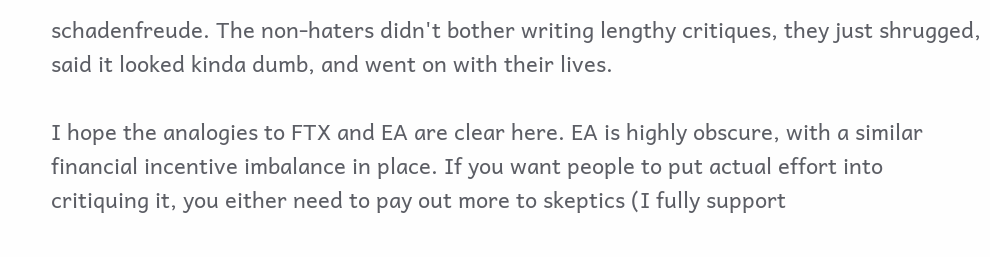schadenfreude. The non-haters didn't bother writing lengthy critiques, they just shrugged, said it looked kinda dumb, and went on with their lives.

I hope the analogies to FTX and EA are clear here. EA is highly obscure, with a similar financial incentive imbalance in place. If you want people to put actual effort into critiquing it, you either need to pay out more to skeptics (I fully support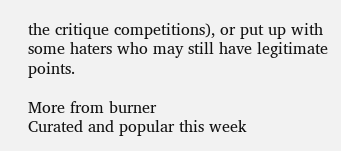the critique competitions), or put up with some haters who may still have legitimate points.

More from burner
Curated and popular this week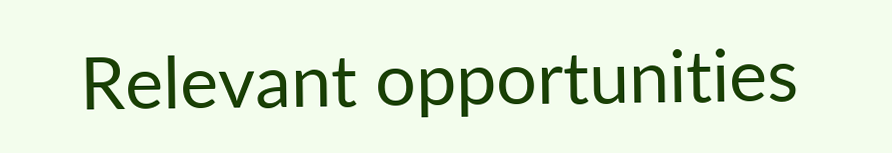Relevant opportunities